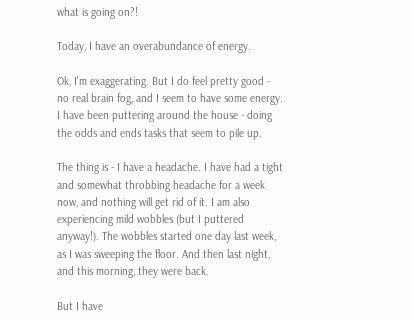what is going on?!

Today, I have an overabundance of energy.

Ok, I'm exaggerating. But I do feel pretty good - no real brain fog, and I seem to have some energy. I have been puttering around the house - doing the odds and ends tasks that seem to pile up.

The thing is - I have a headache. I have had a tight and somewhat throbbing headache for a week now, and nothing will get rid of it. I am also experiencing mild wobbles (but I puttered anyway!). The wobbles started one day last week, as I was sweeping the floor. And then last night, and this morning, they were back.

But I have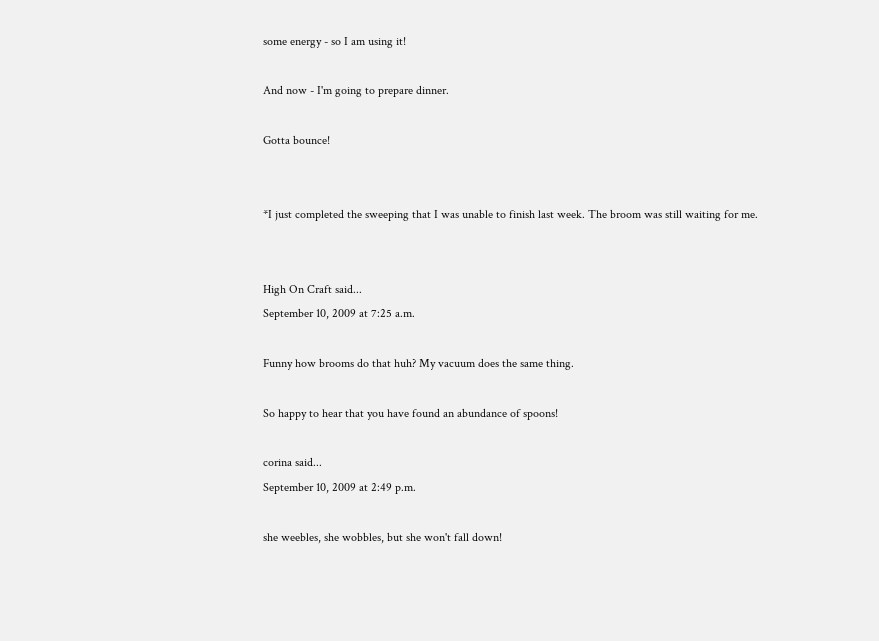some energy - so I am using it!

And now - I'm going to prepare dinner.

Gotta bounce!


*I just completed the sweeping that I was unable to finish last week. The broom was still waiting for me.


High On Craft said...
September 10, 2009 at 7:25 a.m.

Funny how brooms do that huh? My vacuum does the same thing.

So happy to hear that you have found an abundance of spoons!

corina said...
September 10, 2009 at 2:49 p.m.

she weebles, she wobbles, but she won't fall down!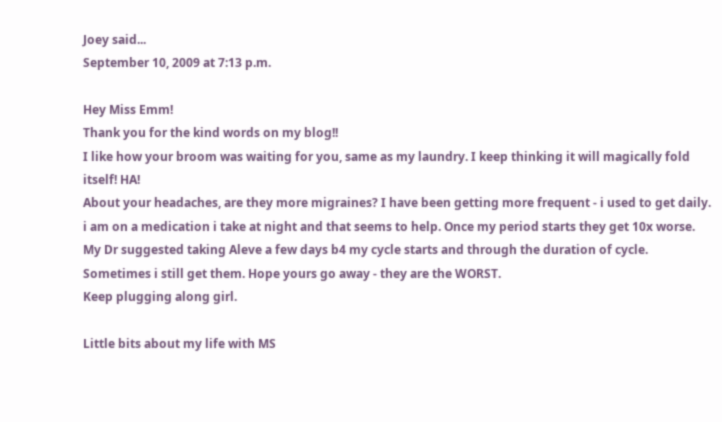Joey said...
September 10, 2009 at 7:13 p.m.

Hey Miss Emm!
Thank you for the kind words on my blog!!
I like how your broom was waiting for you, same as my laundry. I keep thinking it will magically fold itself! HA!
About your headaches, are they more migraines? I have been getting more frequent - i used to get daily. i am on a medication i take at night and that seems to help. Once my period starts they get 10x worse. My Dr suggested taking Aleve a few days b4 my cycle starts and through the duration of cycle. Sometimes i still get them. Hope yours go away - they are the WORST.
Keep plugging along girl.

Little bits about my life with MS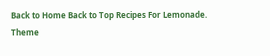Back to Home Back to Top Recipes For Lemonade. Theme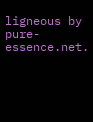ligneous by pure-essence.net.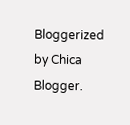Bloggerized by Chica Blogger.